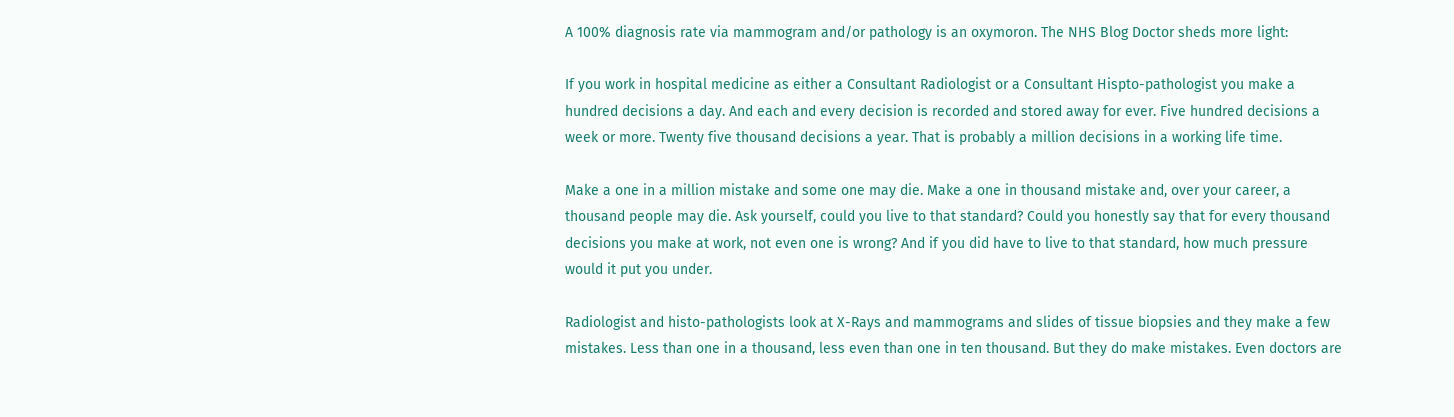A 100% diagnosis rate via mammogram and/or pathology is an oxymoron. The NHS Blog Doctor sheds more light:

If you work in hospital medicine as either a Consultant Radiologist or a Consultant Hispto-pathologist you make a hundred decisions a day. And each and every decision is recorded and stored away for ever. Five hundred decisions a week or more. Twenty five thousand decisions a year. That is probably a million decisions in a working life time.

Make a one in a million mistake and some one may die. Make a one in thousand mistake and, over your career, a thousand people may die. Ask yourself, could you live to that standard? Could you honestly say that for every thousand decisions you make at work, not even one is wrong? And if you did have to live to that standard, how much pressure would it put you under.

Radiologist and histo-pathologists look at X-Rays and mammograms and slides of tissue biopsies and they make a few mistakes. Less than one in a thousand, less even than one in ten thousand. But they do make mistakes. Even doctors are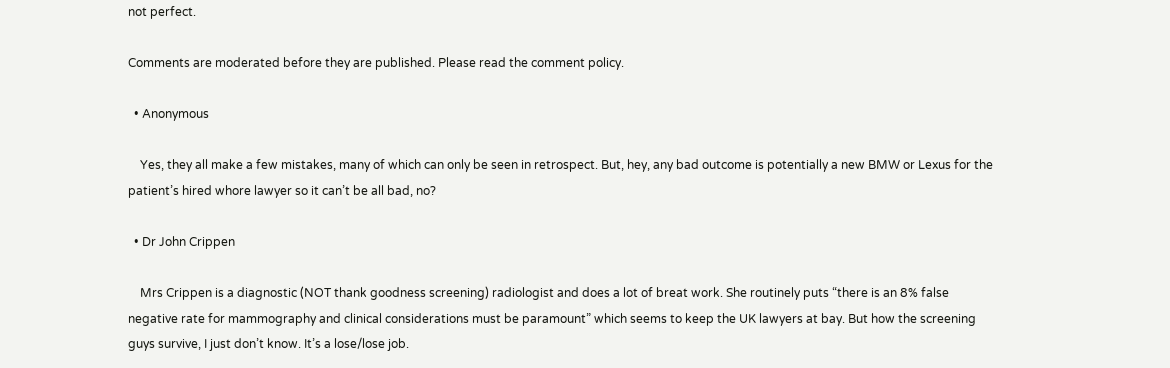not perfect.

Comments are moderated before they are published. Please read the comment policy.

  • Anonymous

    Yes, they all make a few mistakes, many of which can only be seen in retrospect. But, hey, any bad outcome is potentially a new BMW or Lexus for the patient’s hired whore lawyer so it can’t be all bad, no?

  • Dr John Crippen

    Mrs Crippen is a diagnostic (NOT thank goodness screening) radiologist and does a lot of breat work. She routinely puts “there is an 8% false negative rate for mammography and clinical considerations must be paramount” which seems to keep the UK lawyers at bay. But how the screening guys survive, I just don’t know. It’s a lose/lose job.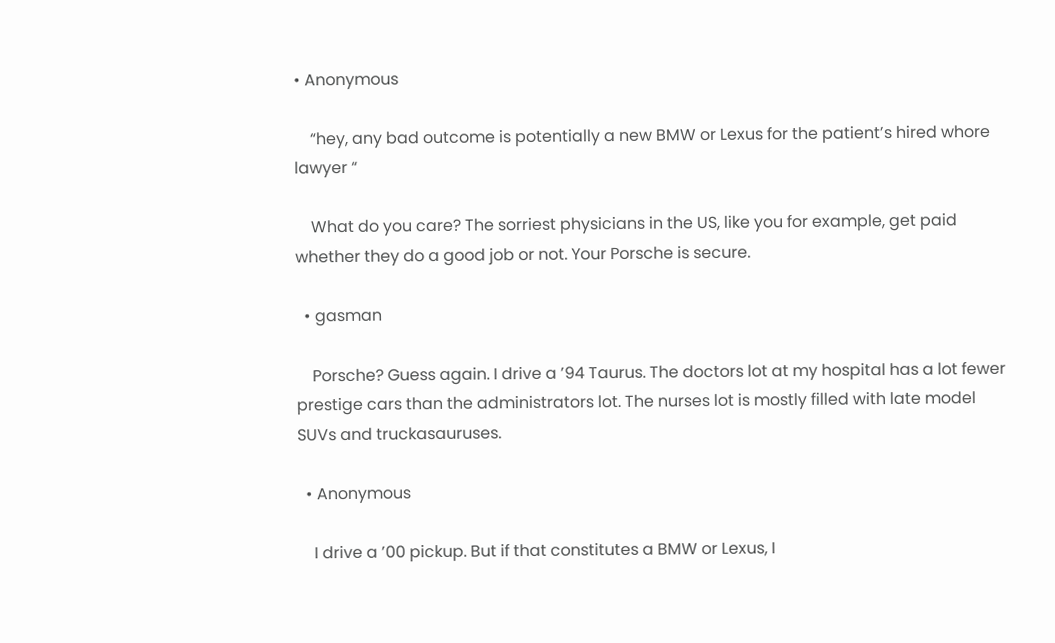• Anonymous

    “hey, any bad outcome is potentially a new BMW or Lexus for the patient’s hired whore lawyer “

    What do you care? The sorriest physicians in the US, like you for example, get paid whether they do a good job or not. Your Porsche is secure.

  • gasman

    Porsche? Guess again. I drive a ’94 Taurus. The doctors lot at my hospital has a lot fewer prestige cars than the administrators lot. The nurses lot is mostly filled with late model SUVs and truckasauruses.

  • Anonymous

    I drive a ’00 pickup. But if that constitutes a BMW or Lexus, I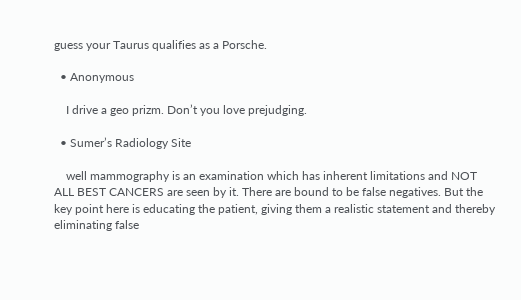guess your Taurus qualifies as a Porsche.

  • Anonymous

    I drive a geo prizm. Don’t you love prejudging.

  • Sumer’s Radiology Site

    well mammography is an examination which has inherent limitations and NOT ALL BEST CANCERS are seen by it. There are bound to be false negatives. But the key point here is educating the patient, giving them a realistic statement and thereby eliminating false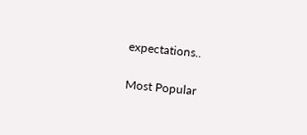expectations..

Most Popular